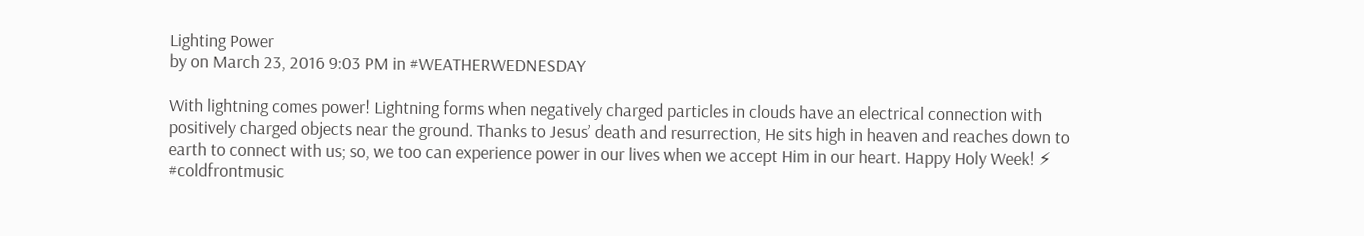Lighting Power
by on March 23, 2016 9:03 PM in #WEATHERWEDNESDAY

With lightning comes power! Lightning forms when negatively charged particles in clouds have an electrical connection with positively charged objects near the ground. Thanks to Jesus’ death and resurrection, He sits high in heaven and reaches down to earth to connect with us; so, we too can experience power in our lives when we accept Him in our heart. Happy Holy Week! ⚡
#coldfrontmusic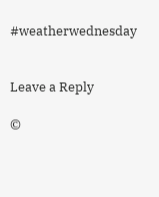#weatherwednesday


Leave a Reply

©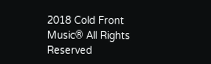2018 Cold Front Music® All Rights Reserved